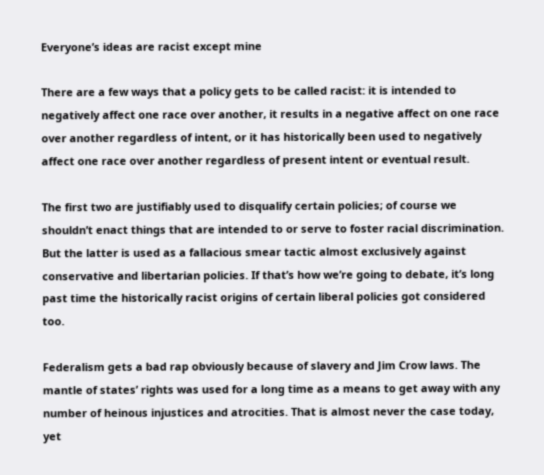Everyone’s ideas are racist except mine

There are a few ways that a policy gets to be called racist: it is intended to negatively affect one race over another, it results in a negative affect on one race over another regardless of intent, or it has historically been used to negatively affect one race over another regardless of present intent or eventual result.

The first two are justifiably used to disqualify certain policies; of course we shouldn’t enact things that are intended to or serve to foster racial discrimination. But the latter is used as a fallacious smear tactic almost exclusively against conservative and libertarian policies. If that’s how we’re going to debate, it’s long past time the historically racist origins of certain liberal policies got considered too.

Federalism gets a bad rap obviously because of slavery and Jim Crow laws. The mantle of states’ rights was used for a long time as a means to get away with any number of heinous injustices and atrocities. That is almost never the case today, yet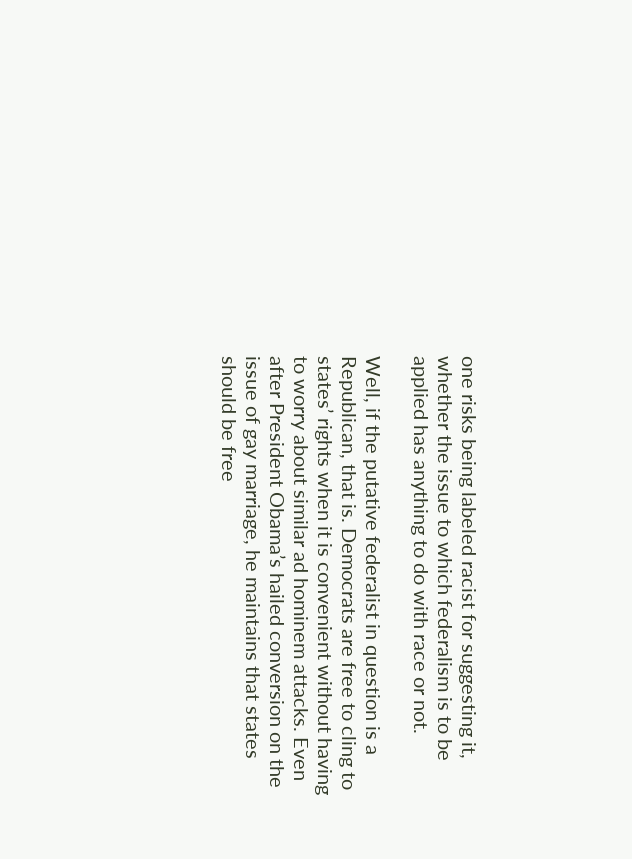one risks being labeled racist for suggesting it, whether the issue to which federalism is to be applied has anything to do with race or not.

Well, if the putative federalist in question is a Republican, that is. Democrats are free to cling to states’ rights when it is convenient without having to worry about similar ad hominem attacks. Even after President Obama’s hailed conversion on the issue of gay marriage, he maintains that states should be free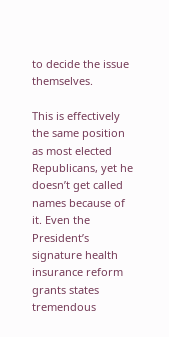to decide the issue themselves.

This is effectively the same position as most elected Republicans, yet he doesn’t get called names because of it. Even the President’s signature health insurance reform grants states tremendous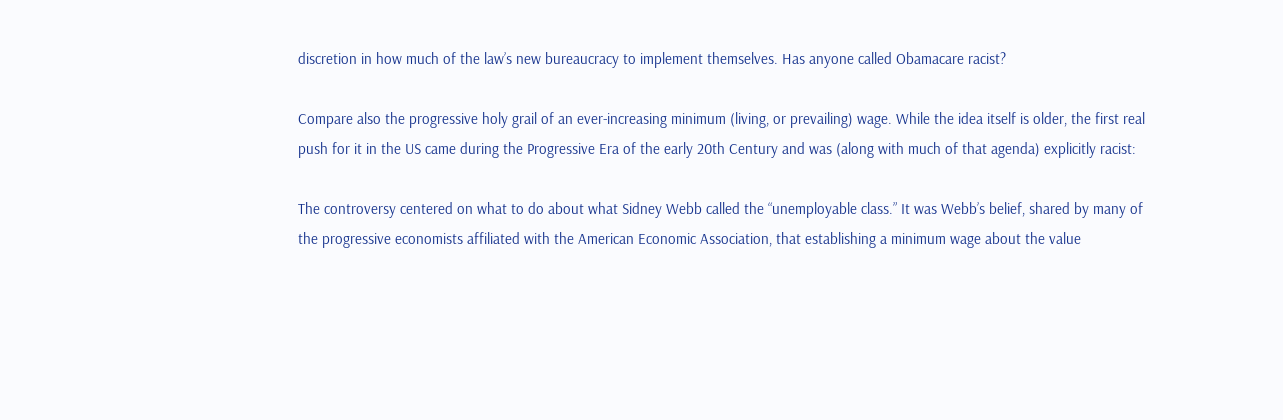discretion in how much of the law’s new bureaucracy to implement themselves. Has anyone called Obamacare racist?

Compare also the progressive holy grail of an ever-increasing minimum (living, or prevailing) wage. While the idea itself is older, the first real push for it in the US came during the Progressive Era of the early 20th Century and was (along with much of that agenda) explicitly racist:

The controversy centered on what to do about what Sidney Webb called the “unemployable class.” It was Webb’s belief, shared by many of the progressive economists affiliated with the American Economic Association, that establishing a minimum wage about the value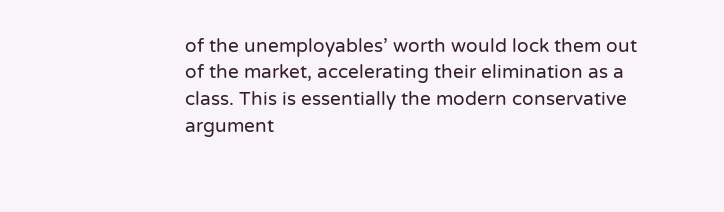of the unemployables’ worth would lock them out of the market, accelerating their elimination as a class. This is essentially the modern conservative argument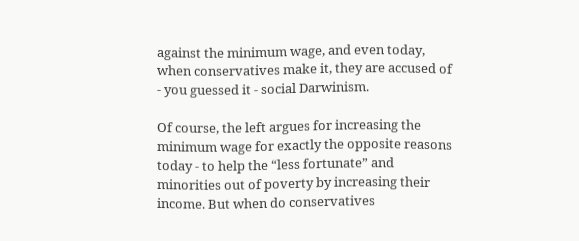against the minimum wage, and even today, when conservatives make it, they are accused of - you guessed it - social Darwinism.

Of course, the left argues for increasing the minimum wage for exactly the opposite reasons today - to help the “less fortunate” and minorities out of poverty by increasing their income. But when do conservatives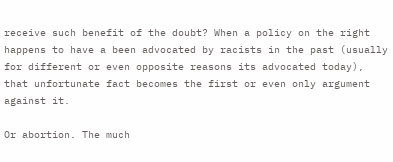receive such benefit of the doubt? When a policy on the right happens to have a been advocated by racists in the past (usually for different or even opposite reasons its advocated today), that unfortunate fact becomes the first or even only argument against it.

Or abortion. The much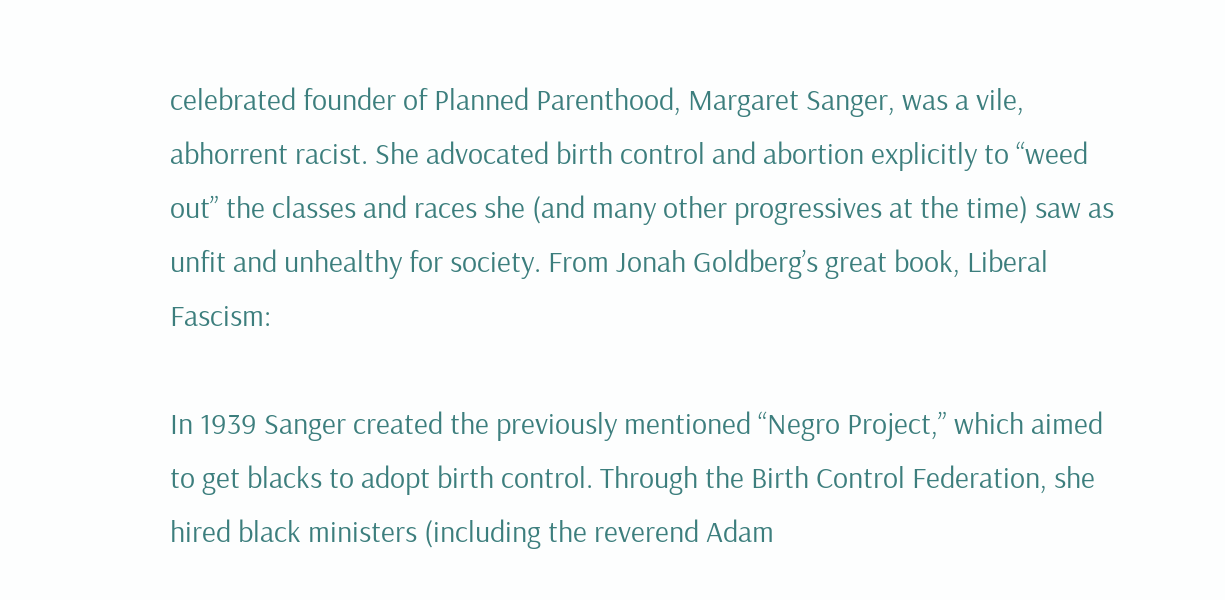celebrated founder of Planned Parenthood, Margaret Sanger, was a vile, abhorrent racist. She advocated birth control and abortion explicitly to “weed out” the classes and races she (and many other progressives at the time) saw as unfit and unhealthy for society. From Jonah Goldberg’s great book, Liberal Fascism:

In 1939 Sanger created the previously mentioned “Negro Project,” which aimed to get blacks to adopt birth control. Through the Birth Control Federation, she hired black ministers (including the reverend Adam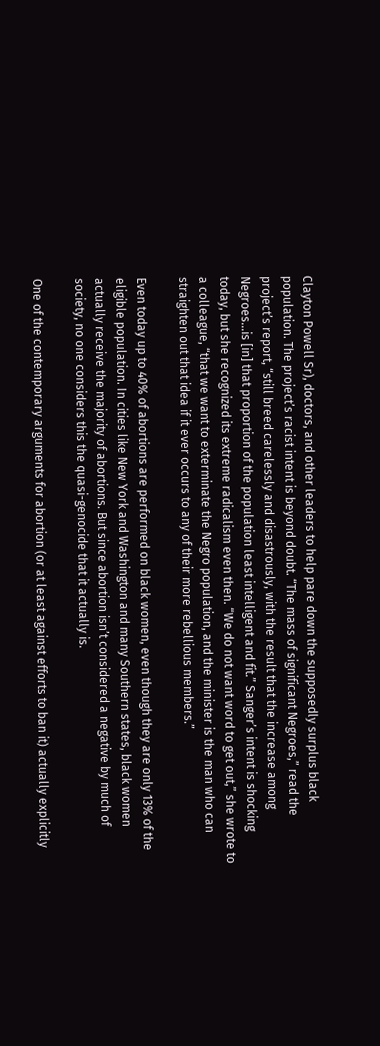Clayton Powell Sr), doctors, and other leaders to help pare down the supposedly surplus black population. The project’s racist intent is beyond doubt. “The mass of significant Negroes,” read the project’s report, “still breed carelessly and disastrously, with the result that the increase among Negroes…is [in] that proportion of the population least intelligent and fit.” Sanger’s intent is shocking today, but she recognized its extreme radicalism even then. “We do not want word to get out,” she wrote to a colleague, “that we want to exterminate the Negro population, and the minister is the man who can straighten out that idea if it ever occurs to any of their more rebellious members.”

Even today up to 40% of abortions are performed on black women, even though they are only 13% of the eligible population. In cities like New York and Washington and many Southern states, black women actually receive the majority of abortions. But since abortion isn’t considered a negative by much of society, no one considers this the quasi-genocide that it actually is.

One of the contemporary arguments for abortion (or at least against efforts to ban it) actually explicitly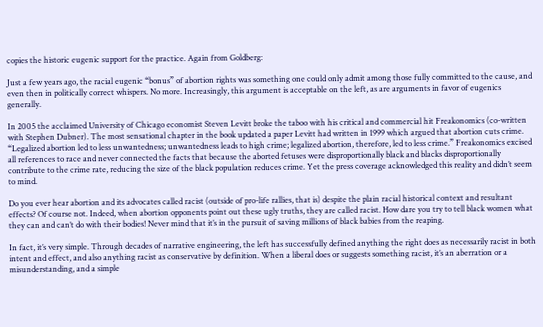copies the historic eugenic support for the practice. Again from Goldberg:

Just a few years ago, the racial eugenic “bonus” of abortion rights was something one could only admit among those fully committed to the cause, and even then in politically correct whispers. No more. Increasingly, this argument is acceptable on the left, as are arguments in favor of eugenics generally.

In 2005 the acclaimed University of Chicago economist Steven Levitt broke the taboo with his critical and commercial hit Freakonomics (co-written with Stephen Dubner). The most sensational chapter in the book updated a paper Levitt had written in 1999 which argued that abortion cuts crime. “Legalized abortion led to less unwantedness; unwantedness leads to high crime; legalized abortion, therefore, led to less crime.” Freakonomics excised all references to race and never connected the facts that because the aborted fetuses were disproportionally black and blacks disproportionally contribute to the crime rate, reducing the size of the black population reduces crime. Yet the press coverage acknowledged this reality and didn’t seem to mind.

Do you ever hear abortion and its advocates called racist (outside of pro-life rallies, that is) despite the plain racial historical context and resultant effects? Of course not. Indeed, when abortion opponents point out these ugly truths, they are called racist. How dare you try to tell black women what they can and can’t do with their bodies! Never mind that it’s in the pursuit of saving millions of black babies from the reaping.

In fact, it’s very simple. Through decades of narrative engineering, the left has successfully defined anything the right does as necessarily racist in both intent and effect, and also anything racist as conservative by definition. When a liberal does or suggests something racist, it’s an aberration or a misunderstanding, and a simple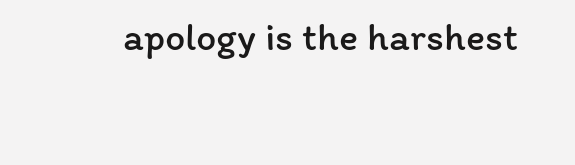apology is the harshest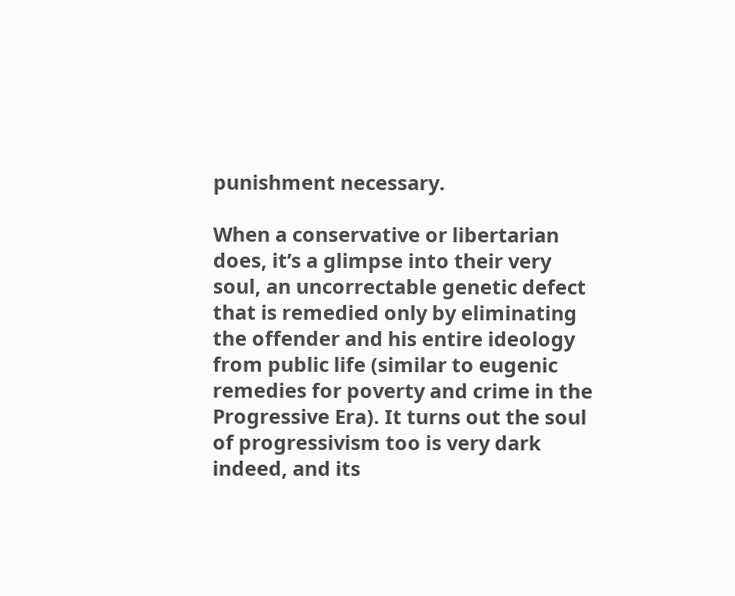punishment necessary.

When a conservative or libertarian does, it’s a glimpse into their very soul, an uncorrectable genetic defect that is remedied only by eliminating the offender and his entire ideology from public life (similar to eugenic remedies for poverty and crime in the Progressive Era). It turns out the soul of progressivism too is very dark indeed, and its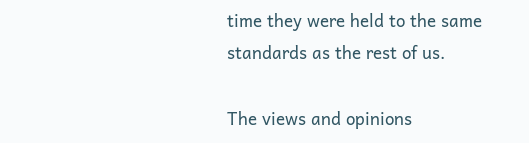time they were held to the same standards as the rest of us.

The views and opinions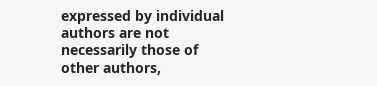expressed by individual authors are not necessarily those of other authors,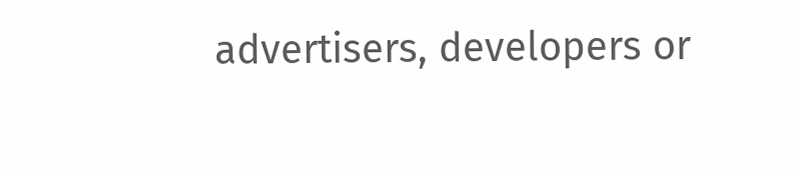advertisers, developers or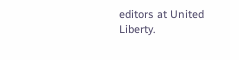editors at United Liberty.